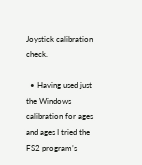Joystick calibration check.

  • Having used just the Windows calibration for ages and ages I tried the FS2 program’s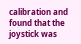calibration and found that the joystick was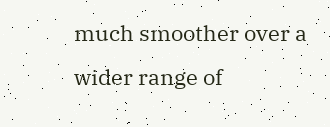much smoother over a wider range of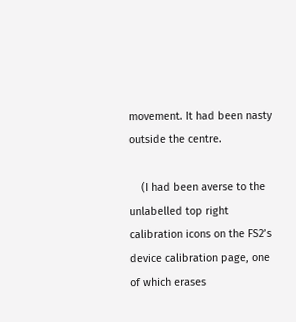movement. It had been nasty outside the centre.

    (I had been averse to the unlabelled top right calibration icons on the FS2’s device calibration page, one of which erases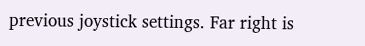previous joystick settings. Far right is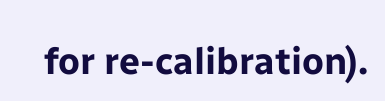for re-calibration).